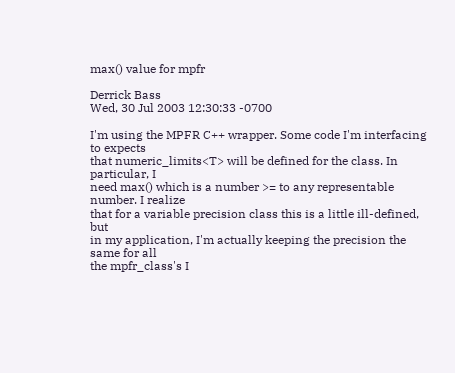max() value for mpfr

Derrick Bass
Wed, 30 Jul 2003 12:30:33 -0700

I'm using the MPFR C++ wrapper. Some code I'm interfacing to expects
that numeric_limits<T> will be defined for the class. In particular, I
need max() which is a number >= to any representable number. I realize
that for a variable precision class this is a little ill-defined, but
in my application, I'm actually keeping the precision the same for all
the mpfr_class's I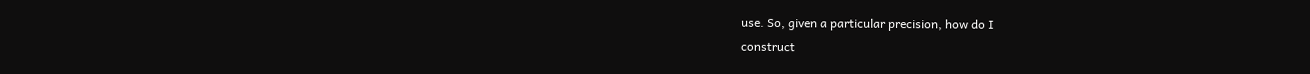use. So, given a particular precision, how do I
construct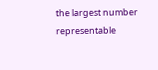the largest number representable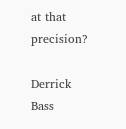at that precision?

Derrick Bass